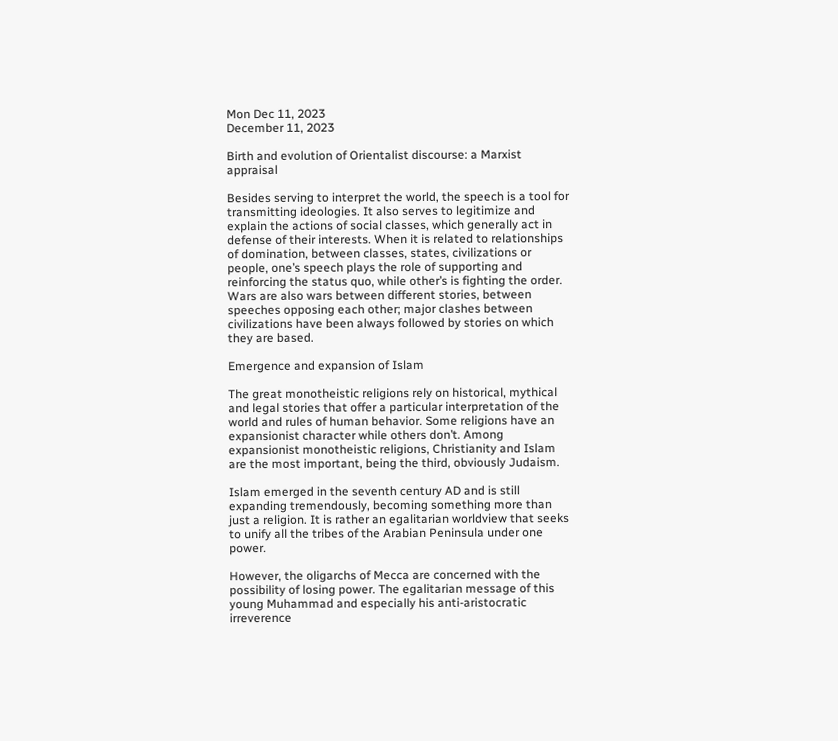Mon Dec 11, 2023
December 11, 2023

Birth and evolution of Orientalist discourse: a Marxist appraisal

Besides serving to interpret the world, the speech is a tool for transmitting ideologies. It also serves to legitimize and explain the actions of social classes, which generally act in defense of their interests. When it is related to relationships of domination, between classes, states, civilizations or people, one’s speech plays the role of supporting and reinforcing the status quo, while other’s is fighting the order. Wars are also wars between different stories, between speeches opposing each other; major clashes between civilizations have been always followed by stories on which they are based.

Emergence and expansion of Islam

The great monotheistic religions rely on historical, mythical and legal stories that offer a particular interpretation of the world and rules of human behavior. Some religions have an expansionist character while others don’t. Among expansionist monotheistic religions, Christianity and Islam are the most important, being the third, obviously Judaism.

Islam emerged in the seventh century AD and is still expanding tremendously, becoming something more than just a religion. It is rather an egalitarian worldview that seeks to unify all the tribes of the Arabian Peninsula under one power.

However, the oligarchs of Mecca are concerned with the possibility of losing power. The egalitarian message of this young Muhammad and especially his anti-aristocratic irreverence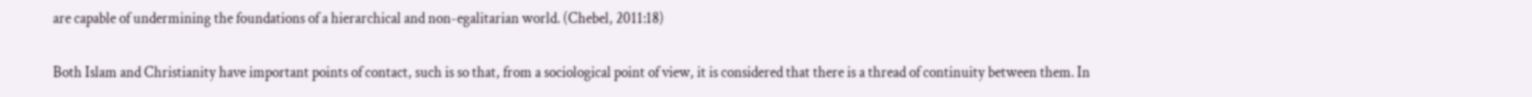are capable of undermining the foundations of a hierarchical and non-egalitarian world. (Chebel, 2011:18)

Both Islam and Christianity have important points of contact, such is so that, from a sociological point of view, it is considered that there is a thread of continuity between them. In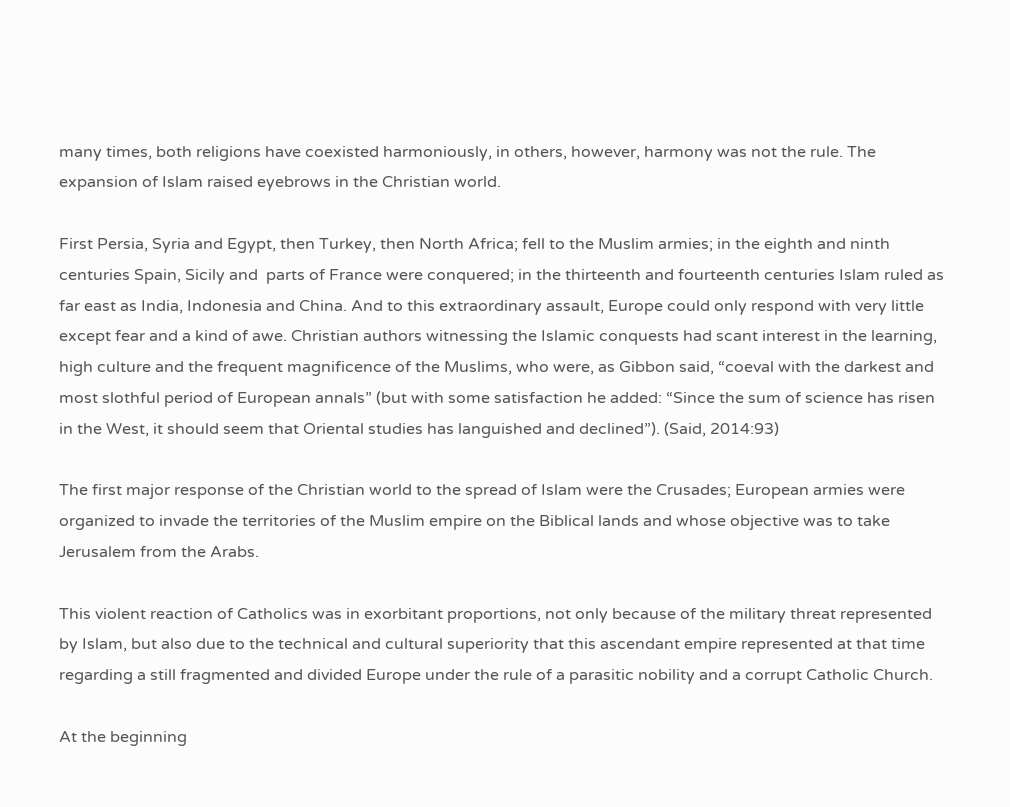many times, both religions have coexisted harmoniously, in others, however, harmony was not the rule. The expansion of Islam raised eyebrows in the Christian world.

First Persia, Syria and Egypt, then Turkey, then North Africa; fell to the Muslim armies; in the eighth and ninth centuries Spain, Sicily and  parts of France were conquered; in the thirteenth and fourteenth centuries Islam ruled as far east as India, Indonesia and China. And to this extraordinary assault, Europe could only respond with very little except fear and a kind of awe. Christian authors witnessing the Islamic conquests had scant interest in the learning, high culture and the frequent magnificence of the Muslims, who were, as Gibbon said, “coeval with the darkest and most slothful period of European annals” (but with some satisfaction he added: “Since the sum of science has risen in the West, it should seem that Oriental studies has languished and declined”). (Said, 2014:93)

The first major response of the Christian world to the spread of Islam were the Crusades; European armies were organized to invade the territories of the Muslim empire on the Biblical lands and whose objective was to take Jerusalem from the Arabs.

This violent reaction of Catholics was in exorbitant proportions, not only because of the military threat represented by Islam, but also due to the technical and cultural superiority that this ascendant empire represented at that time regarding a still fragmented and divided Europe under the rule of a parasitic nobility and a corrupt Catholic Church.

At the beginning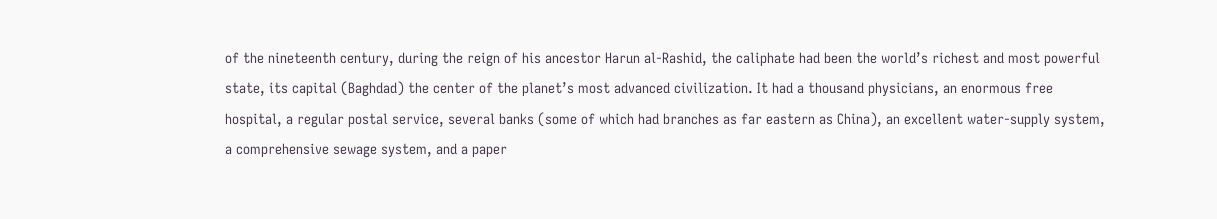of the nineteenth century, during the reign of his ancestor Harun al-Rashid, the caliphate had been the world’s richest and most powerful state, its capital (Baghdad) the center of the planet’s most advanced civilization. It had a thousand physicians, an enormous free hospital, a regular postal service, several banks (some of which had branches as far eastern as China), an excellent water-supply system, a comprehensive sewage system, and a paper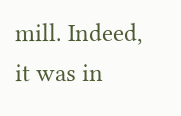mill. Indeed, it was in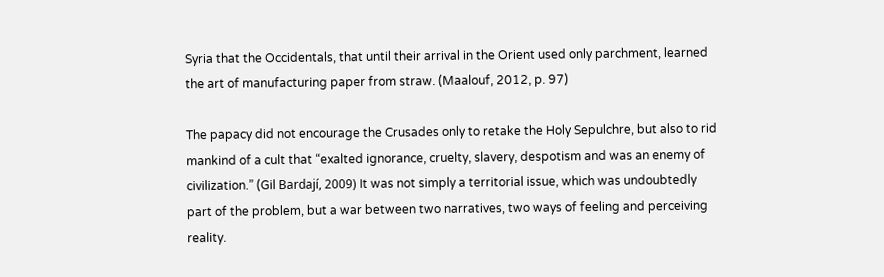Syria that the Occidentals, that until their arrival in the Orient used only parchment, learned the art of manufacturing paper from straw. (Maalouf, 2012, p. 97)

The papacy did not encourage the Crusades only to retake the Holy Sepulchre, but also to rid mankind of a cult that “exalted ignorance, cruelty, slavery, despotism and was an enemy of civilization.” (Gil Bardají, 2009) It was not simply a territorial issue, which was undoubtedly part of the problem, but a war between two narratives, two ways of feeling and perceiving reality.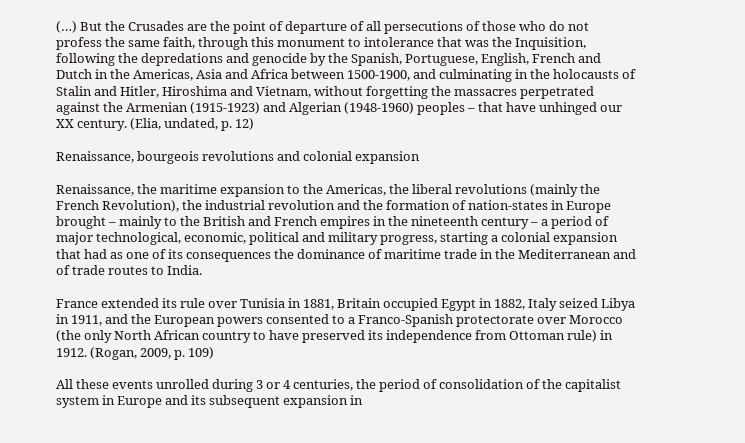(…) But the Crusades are the point of departure of all persecutions of those who do not profess the same faith, through this monument to intolerance that was the Inquisition, following the depredations and genocide by the Spanish, Portuguese, English, French and Dutch in the Americas, Asia and Africa between 1500-1900, and culminating in the holocausts of Stalin and Hitler, Hiroshima and Vietnam, without forgetting the massacres perpetrated against the Armenian (1915-1923) and Algerian (1948-1960) peoples – that have unhinged our XX century. (Elia, undated, p. 12)

Renaissance, bourgeois revolutions and colonial expansion

Renaissance, the maritime expansion to the Americas, the liberal revolutions (mainly the French Revolution), the industrial revolution and the formation of nation-states in Europe brought – mainly to the British and French empires in the nineteenth century – a period of major technological, economic, political and military progress, starting a colonial expansion that had as one of its consequences the dominance of maritime trade in the Mediterranean and of trade routes to India.

France extended its rule over Tunisia in 1881, Britain occupied Egypt in 1882, Italy seized Libya in 1911, and the European powers consented to a Franco-Spanish protectorate over Morocco (the only North African country to have preserved its independence from Ottoman rule) in 1912. (Rogan, 2009, p. 109)

All these events unrolled during 3 or 4 centuries, the period of consolidation of the capitalist system in Europe and its subsequent expansion in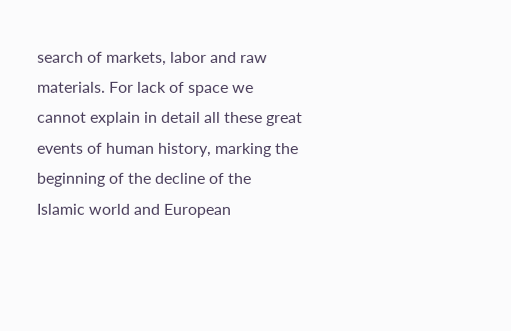search of markets, labor and raw materials. For lack of space we cannot explain in detail all these great events of human history, marking the beginning of the decline of the Islamic world and European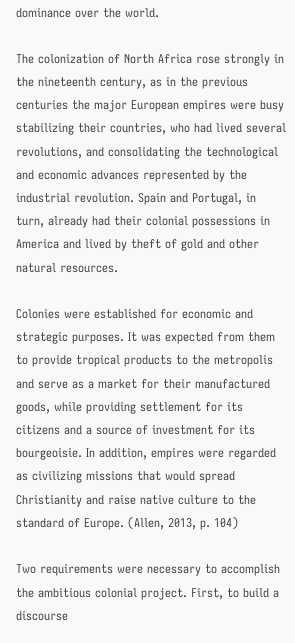dominance over the world.

The colonization of North Africa rose strongly in the nineteenth century, as in the previous centuries the major European empires were busy stabilizing their countries, who had lived several revolutions, and consolidating the technological and economic advances represented by the industrial revolution. Spain and Portugal, in turn, already had their colonial possessions in America and lived by theft of gold and other natural resources.

Colonies were established for economic and strategic purposes. It was expected from them to provide tropical products to the metropolis and serve as a market for their manufactured goods, while providing settlement for its citizens and a source of investment for its bourgeoisie. In addition, empires were regarded as civilizing missions that would spread Christianity and raise native culture to the standard of Europe. (Allen, 2013, p. 104)

Two requirements were necessary to accomplish the ambitious colonial project. First, to build a discourse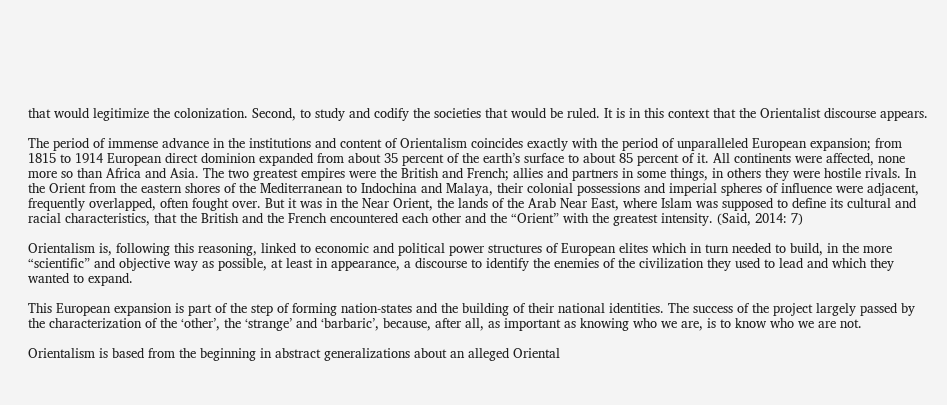that would legitimize the colonization. Second, to study and codify the societies that would be ruled. It is in this context that the Orientalist discourse appears.

The period of immense advance in the institutions and content of Orientalism coincides exactly with the period of unparalleled European expansion; from 1815 to 1914 European direct dominion expanded from about 35 percent of the earth’s surface to about 85 percent of it. All continents were affected, none more so than Africa and Asia. The two greatest empires were the British and French; allies and partners in some things, in others they were hostile rivals. In the Orient from the eastern shores of the Mediterranean to Indochina and Malaya, their colonial possessions and imperial spheres of influence were adjacent, frequently overlapped, often fought over. But it was in the Near Orient, the lands of the Arab Near East, where Islam was supposed to define its cultural and racial characteristics, that the British and the French encountered each other and the “Orient” with the greatest intensity. (Said, 2014: 7)

Orientalism is, following this reasoning, linked to economic and political power structures of European elites which in turn needed to build, in the more “scientific” and objective way as possible, at least in appearance, a discourse to identify the enemies of the civilization they used to lead and which they wanted to expand.

This European expansion is part of the step of forming nation-states and the building of their national identities. The success of the project largely passed by the characterization of the ‘other’, the ‘strange’ and ‘barbaric’, because, after all, as important as knowing who we are, is to know who we are not.

Orientalism is based from the beginning in abstract generalizations about an alleged Oriental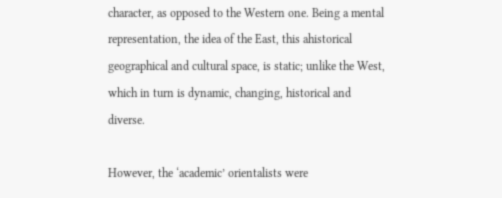character, as opposed to the Western one. Being a mental representation, the idea of the East, this ahistorical geographical and cultural space, is static; unlike the West, which in turn is dynamic, changing, historical and diverse.

However, the ‘academic’ orientalists were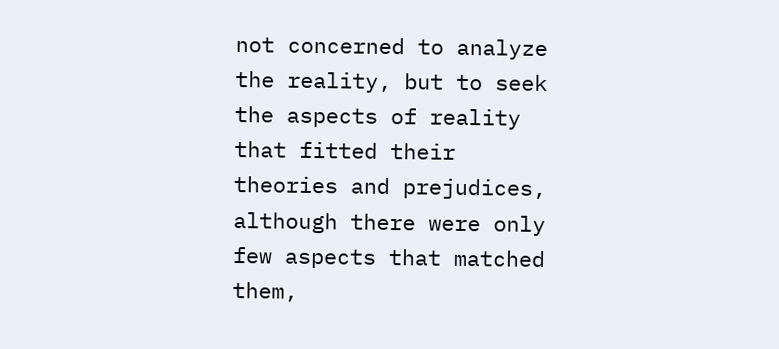not concerned to analyze the reality, but to seek the aspects of reality that fitted their theories and prejudices, although there were only few aspects that matched them,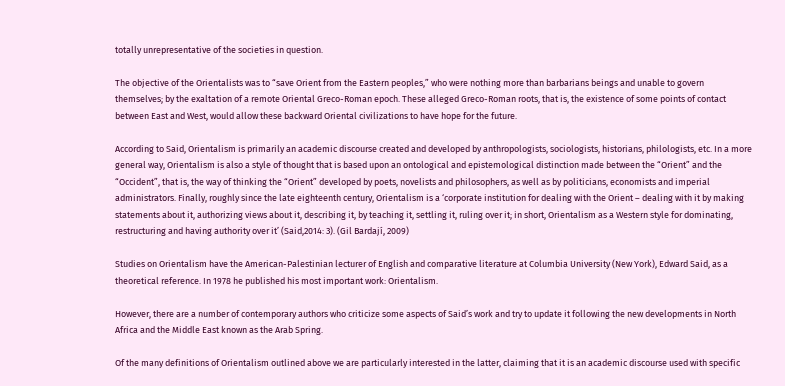totally unrepresentative of the societies in question.

The objective of the Orientalists was to “save Orient from the Eastern peoples,” who were nothing more than barbarians beings and unable to govern themselves; by the exaltation of a remote Oriental Greco-Roman epoch. These alleged Greco-Roman roots, that is, the existence of some points of contact between East and West, would allow these backward Oriental civilizations to have hope for the future.

According to Said, Orientalism is primarily an academic discourse created and developed by anthropologists, sociologists, historians, philologists, etc. In a more general way, Orientalism is also a style of thought that is based upon an ontological and epistemological distinction made between the “Orient” and the “Occident”, that is, the way of thinking the “Orient” developed by poets, novelists and philosophers, as well as by politicians, economists and imperial administrators. Finally, roughly since the late eighteenth century, Orientalism is a ‘corporate institution for dealing with the Orient – dealing with it by making statements about it, authorizing views about it, describing it, by teaching it, settling it, ruling over it; in short, Orientalism as a Western style for dominating, restructuring and having authority over it’ (Said,2014: 3). (Gil Bardají, 2009)

Studies on Orientalism have the American-Palestinian lecturer of English and comparative literature at Columbia University (New York), Edward Said, as a theoretical reference. In 1978 he published his most important work: Orientalism.

However, there are a number of contemporary authors who criticize some aspects of Said’s work and try to update it following the new developments in North Africa and the Middle East known as the Arab Spring.

Of the many definitions of Orientalism outlined above we are particularly interested in the latter, claiming that it is an academic discourse used with specific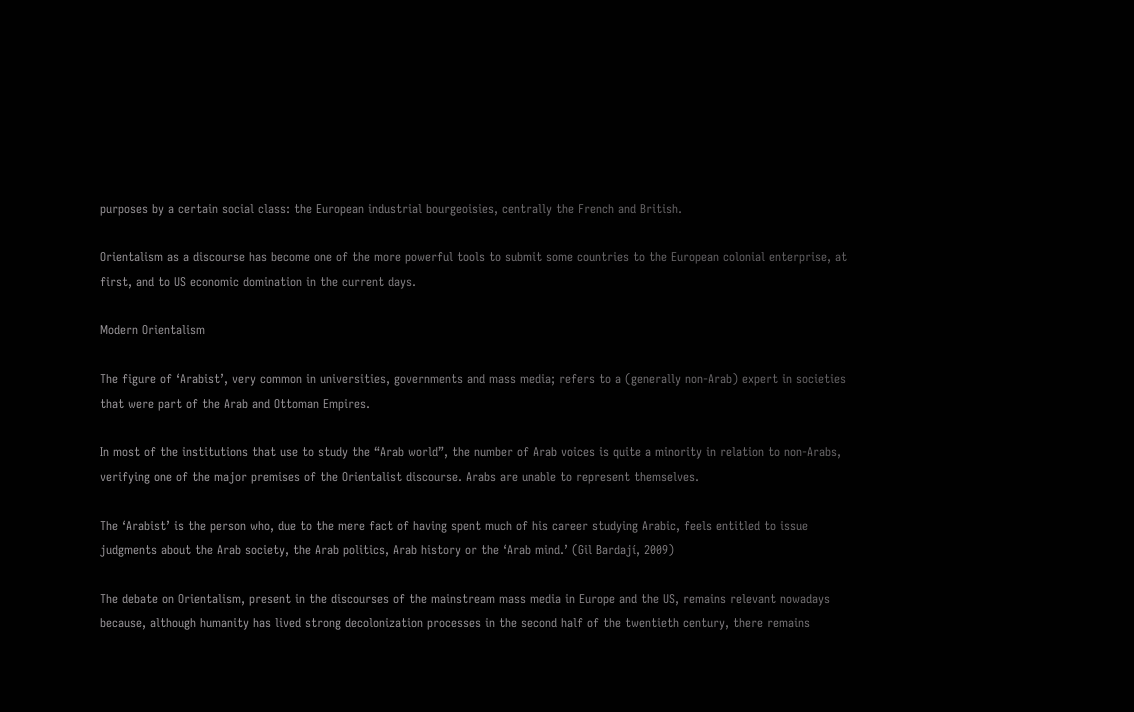purposes by a certain social class: the European industrial bourgeoisies, centrally the French and British.

Orientalism as a discourse has become one of the more powerful tools to submit some countries to the European colonial enterprise, at first, and to US economic domination in the current days.

Modern Orientalism

The figure of ‘Arabist’, very common in universities, governments and mass media; refers to a (generally non-Arab) expert in societies that were part of the Arab and Ottoman Empires.

In most of the institutions that use to study the “Arab world”, the number of Arab voices is quite a minority in relation to non-Arabs, verifying one of the major premises of the Orientalist discourse. Arabs are unable to represent themselves.

The ‘Arabist’ is the person who, due to the mere fact of having spent much of his career studying Arabic, feels entitled to issue judgments about the Arab society, the Arab politics, Arab history or the ‘Arab mind.’ (Gil Bardají, 2009)

The debate on Orientalism, present in the discourses of the mainstream mass media in Europe and the US, remains relevant nowadays because, although humanity has lived strong decolonization processes in the second half of the twentieth century, there remains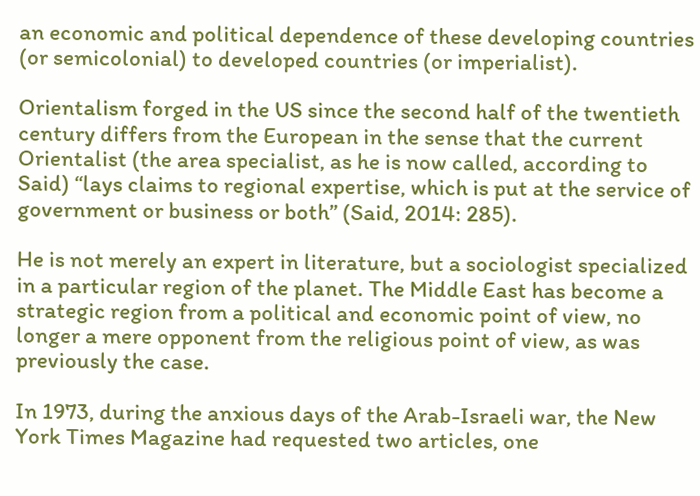an economic and political dependence of these developing countries (or semicolonial) to developed countries (or imperialist).

Orientalism forged in the US since the second half of the twentieth century differs from the European in the sense that the current Orientalist (the area specialist, as he is now called, according to Said) “lays claims to regional expertise, which is put at the service of government or business or both” (Said, 2014: 285).

He is not merely an expert in literature, but a sociologist specialized in a particular region of the planet. The Middle East has become a strategic region from a political and economic point of view, no longer a mere opponent from the religious point of view, as was previously the case.

In 1973, during the anxious days of the Arab-Israeli war, the New York Times Magazine had requested two articles, one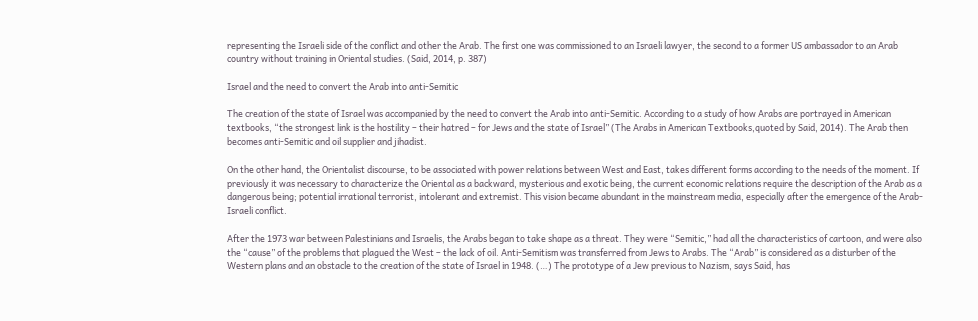representing the Israeli side of the conflict and other the Arab. The first one was commissioned to an Israeli lawyer, the second to a former US ambassador to an Arab country without training in Oriental studies. (Said, 2014, p. 387)

Israel and the need to convert the Arab into anti-Semitic

The creation of the state of Israel was accompanied by the need to convert the Arab into anti-Semitic. According to a study of how Arabs are portrayed in American textbooks, “the strongest link is the hostility – their hatred – for Jews and the state of Israel” (The Arabs in American Textbooks,quoted by Said, 2014). The Arab then becomes anti-Semitic and oil supplier and jihadist.

On the other hand, the Orientalist discourse, to be associated with power relations between West and East, takes different forms according to the needs of the moment. If previously it was necessary to characterize the Oriental as a backward, mysterious and exotic being, the current economic relations require the description of the Arab as a dangerous being; potential irrational terrorist, intolerant and extremist. This vision became abundant in the mainstream media, especially after the emergence of the Arab-Israeli conflict.

After the 1973 war between Palestinians and Israelis, the Arabs began to take shape as a threat. They were “Semitic,” had all the characteristics of cartoon, and were also the “cause” of the problems that plagued the West – the lack of oil. Anti-Semitism was transferred from Jews to Arabs. The “Arab” is considered as a disturber of the Western plans and an obstacle to the creation of the state of Israel in 1948. (…) The prototype of a Jew previous to Nazism, says Said, has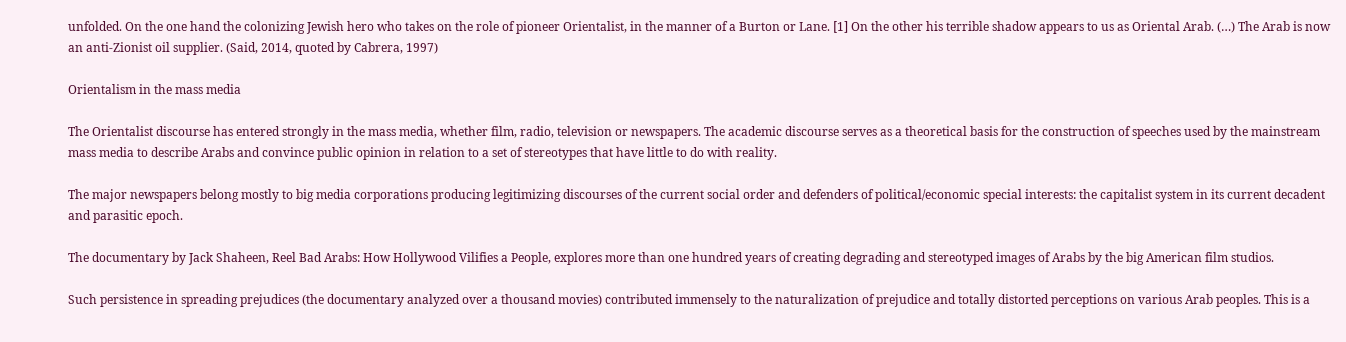unfolded. On the one hand the colonizing Jewish hero who takes on the role of pioneer Orientalist, in the manner of a Burton or Lane. [1] On the other his terrible shadow appears to us as Oriental Arab. (…) The Arab is now an anti-Zionist oil supplier. (Said, 2014, quoted by Cabrera, 1997)

Orientalism in the mass media

The Orientalist discourse has entered strongly in the mass media, whether film, radio, television or newspapers. The academic discourse serves as a theoretical basis for the construction of speeches used by the mainstream mass media to describe Arabs and convince public opinion in relation to a set of stereotypes that have little to do with reality.

The major newspapers belong mostly to big media corporations producing legitimizing discourses of the current social order and defenders of political/economic special interests: the capitalist system in its current decadent and parasitic epoch.

The documentary by Jack Shaheen, Reel Bad Arabs: How Hollywood Vilifies a People, explores more than one hundred years of creating degrading and stereotyped images of Arabs by the big American film studios.

Such persistence in spreading prejudices (the documentary analyzed over a thousand movies) contributed immensely to the naturalization of prejudice and totally distorted perceptions on various Arab peoples. This is a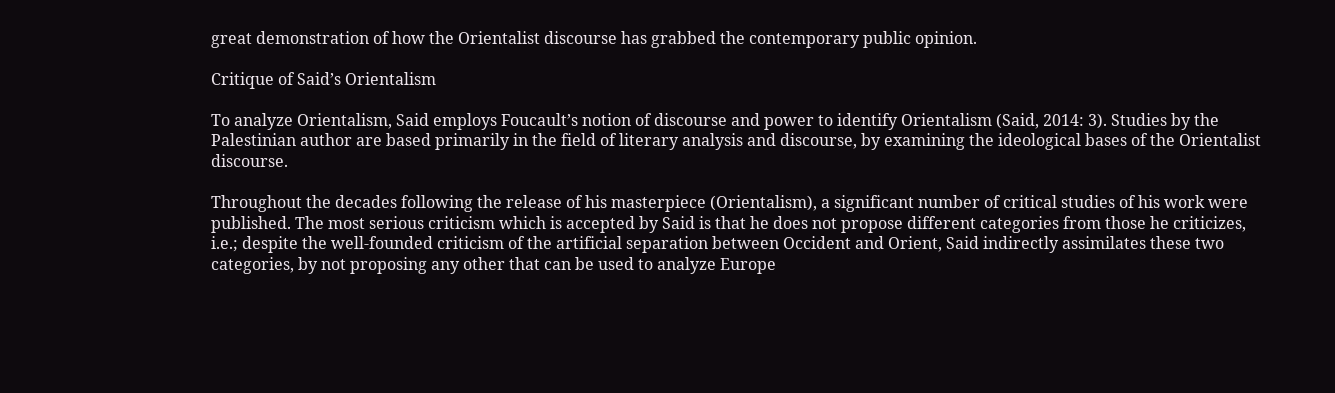great demonstration of how the Orientalist discourse has grabbed the contemporary public opinion.

Critique of Said’s Orientalism

To analyze Orientalism, Said employs Foucault’s notion of discourse and power to identify Orientalism (Said, 2014: 3). Studies by the Palestinian author are based primarily in the field of literary analysis and discourse, by examining the ideological bases of the Orientalist discourse.

Throughout the decades following the release of his masterpiece (Orientalism), a significant number of critical studies of his work were published. The most serious criticism which is accepted by Said is that he does not propose different categories from those he criticizes, i.e.; despite the well-founded criticism of the artificial separation between Occident and Orient, Said indirectly assimilates these two categories, by not proposing any other that can be used to analyze Europe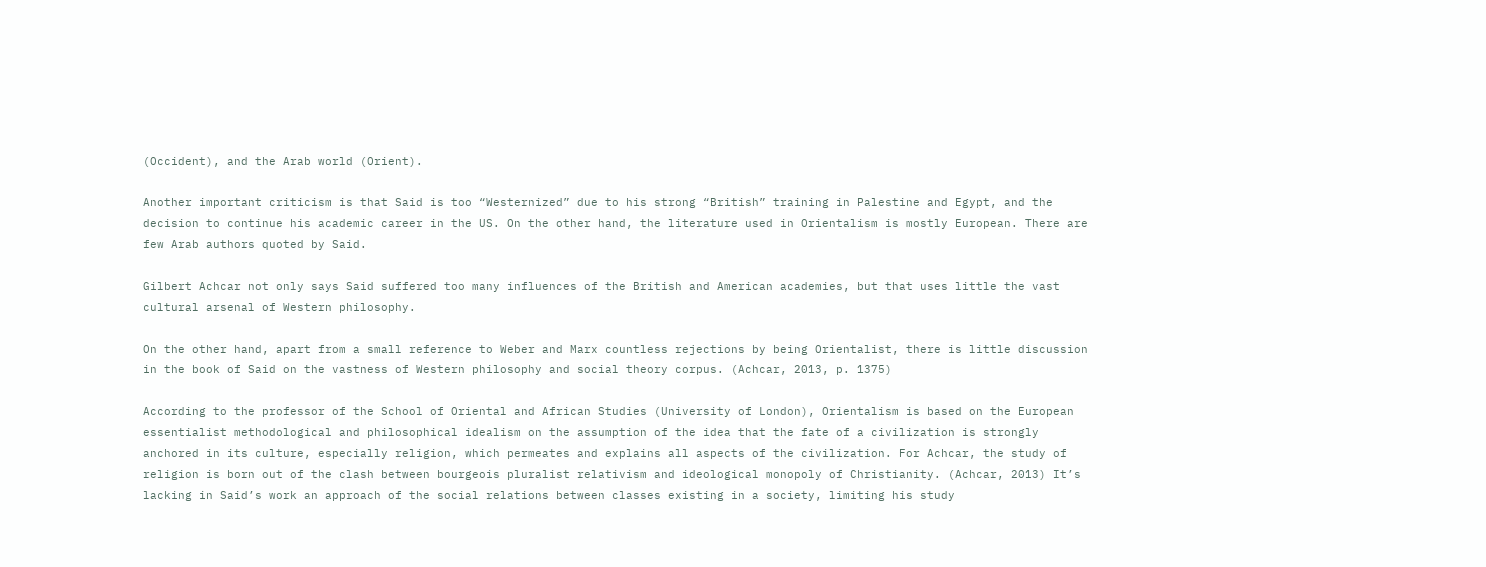(Occident), and the Arab world (Orient).

Another important criticism is that Said is too “Westernized” due to his strong “British” training in Palestine and Egypt, and the decision to continue his academic career in the US. On the other hand, the literature used in Orientalism is mostly European. There are few Arab authors quoted by Said.

Gilbert Achcar not only says Said suffered too many influences of the British and American academies, but that uses little the vast cultural arsenal of Western philosophy.

On the other hand, apart from a small reference to Weber and Marx countless rejections by being Orientalist, there is little discussion in the book of Said on the vastness of Western philosophy and social theory corpus. (Achcar, 2013, p. 1375)

According to the professor of the School of Oriental and African Studies (University of London), Orientalism is based on the European essentialist methodological and philosophical idealism on the assumption of the idea that the fate of a civilization is strongly anchored in its culture, especially religion, which permeates and explains all aspects of the civilization. For Achcar, the study of religion is born out of the clash between bourgeois pluralist relativism and ideological monopoly of Christianity. (Achcar, 2013) It’s lacking in Said’s work an approach of the social relations between classes existing in a society, limiting his study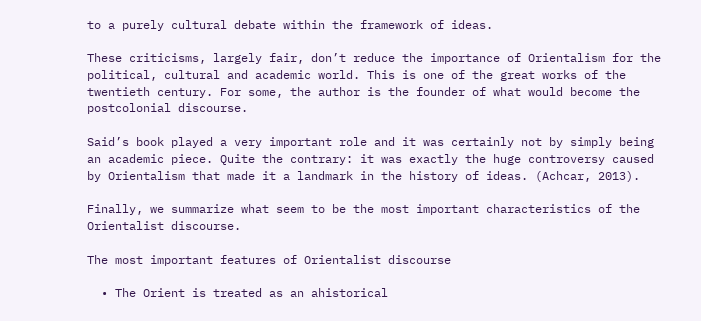to a purely cultural debate within the framework of ideas.

These criticisms, largely fair, don’t reduce the importance of Orientalism for the political, cultural and academic world. This is one of the great works of the twentieth century. For some, the author is the founder of what would become the postcolonial discourse.

Said’s book played a very important role and it was certainly not by simply being an academic piece. Quite the contrary: it was exactly the huge controversy caused by Orientalism that made it a landmark in the history of ideas. (Achcar, 2013).

Finally, we summarize what seem to be the most important characteristics of the Orientalist discourse.

The most important features of Orientalist discourse

  • The Orient is treated as an ahistorical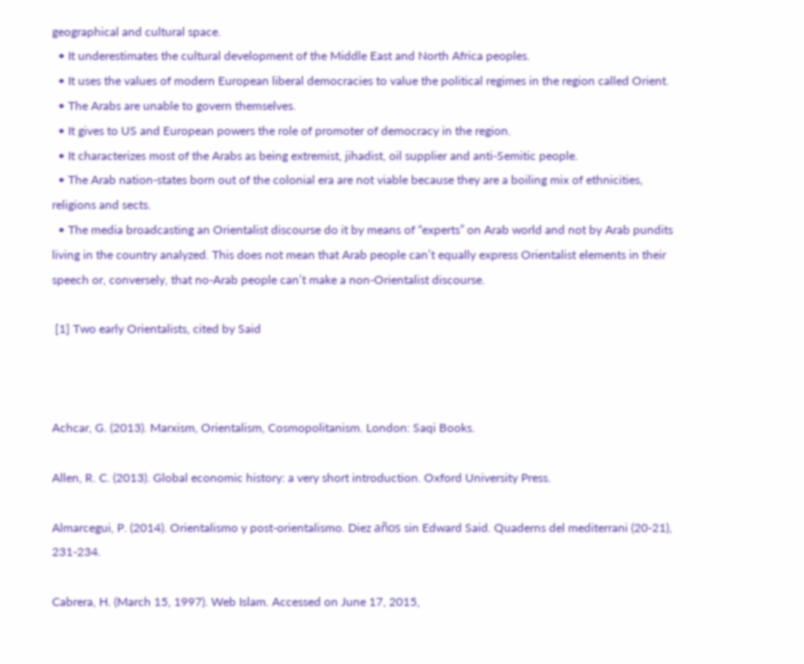geographical and cultural space.
  • It underestimates the cultural development of the Middle East and North Africa peoples.
  • It uses the values of modern European liberal democracies to value the political regimes in the region called Orient.
  • The Arabs are unable to govern themselves.
  • It gives to US and European powers the role of promoter of democracy in the region.
  • It characterizes most of the Arabs as being extremist, jihadist, oil supplier and anti-Semitic people.
  • The Arab nation-states born out of the colonial era are not viable because they are a boiling mix of ethnicities, religions and sects.
  • The media broadcasting an Orientalist discourse do it by means of “experts” on Arab world and not by Arab pundits living in the country analyzed. This does not mean that Arab people can’t equally express Orientalist elements in their speech or, conversely, that no-Arab people can’t make a non-Orientalist discourse.

 [1] Two early Orientalists, cited by Said



Achcar, G. (2013). Marxism, Orientalism, Cosmopolitanism. London: Saqi Books.

Allen, R. C. (2013). Global economic history: a very short introduction. Oxford University Press.

Almarcegui, P. (2014). Orientalismo y post-orientalismo. Diez años sin Edward Said. Quaderns del mediterrani (20-21), 231-234.

Cabrera, H. (March 15, 1997). Web Islam. Accessed on June 17, 2015,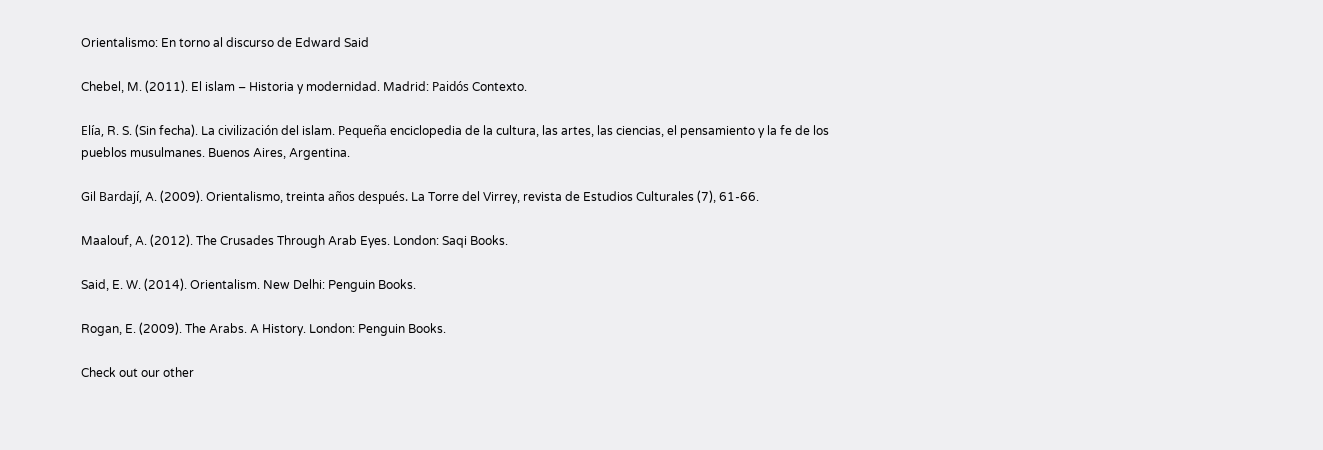Orientalismo: En torno al discurso de Edward Said

Chebel, M. (2011). El islam – Historia y modernidad. Madrid: Paidós Contexto.

Elía, R. S. (Sin fecha). La civilización del islam. Pequeña enciclopedia de la cultura, las artes, las ciencias, el pensamiento y la fe de los pueblos musulmanes. Buenos Aires, Argentina.

Gil Bardají, A. (2009). Orientalismo, treinta años después. La Torre del Virrey, revista de Estudios Culturales (7), 61-66.

Maalouf, A. (2012). The Crusades Through Arab Eyes. London: Saqi Books.

Said, E. W. (2014). Orientalism. New Delhi: Penguin Books.

Rogan, E. (2009). The Arabs. A History. London: Penguin Books.

Check out our other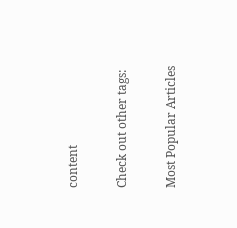content

Check out other tags:

Most Popular Articles